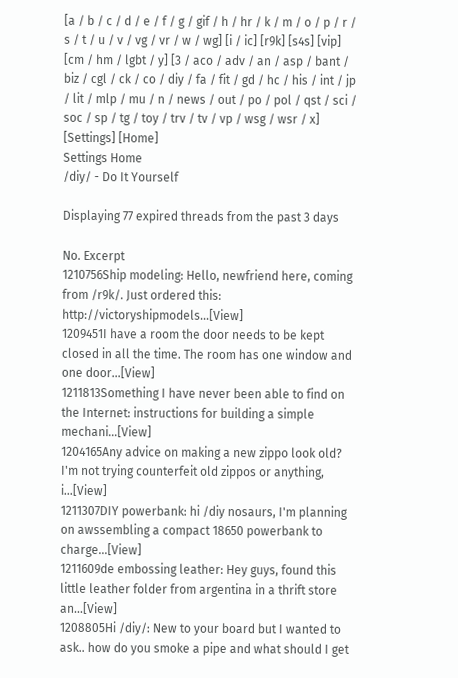[a / b / c / d / e / f / g / gif / h / hr / k / m / o / p / r / s / t / u / v / vg / vr / w / wg] [i / ic] [r9k] [s4s] [vip] [cm / hm / lgbt / y] [3 / aco / adv / an / asp / bant / biz / cgl / ck / co / diy / fa / fit / gd / hc / his / int / jp / lit / mlp / mu / n / news / out / po / pol / qst / sci / soc / sp / tg / toy / trv / tv / vp / wsg / wsr / x] [Settings] [Home]
Settings Home
/diy/ - Do It Yourself

Displaying 77 expired threads from the past 3 days

No. Excerpt
1210756Ship modeling: Hello, newfriend here, coming from /r9k/. Just ordered this: http://victoryshipmodels…[View]
1209451I have a room the door needs to be kept closed in all the time. The room has one window and one door…[View]
1211813Something I have never been able to find on the Internet: instructions for building a simple mechani…[View]
1204165Any advice on making a new zippo look old? I'm not trying counterfeit old zippos or anything, i…[View]
1211307DIY powerbank: hi /diy nosaurs, I'm planning on awssembling a compact 18650 powerbank to charge…[View]
1211609de embossing leather: Hey guys, found this little leather folder from argentina in a thrift store an…[View]
1208805Hi /diy/: New to your board but I wanted to ask.. how do you smoke a pipe and what should I get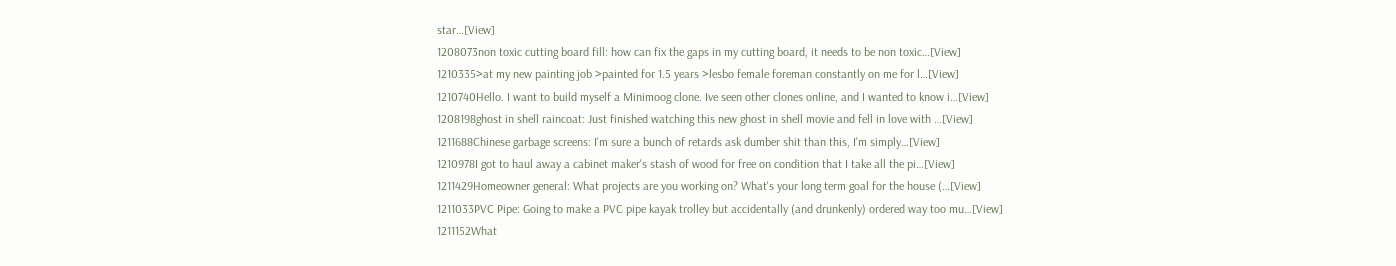star…[View]
1208073non toxic cutting board fill: how can fix the gaps in my cutting board, it needs to be non toxic…[View]
1210335>at my new painting job >painted for 1.5 years >lesbo female foreman constantly on me for l…[View]
1210740Hello. I want to build myself a Minimoog clone. Ive seen other clones online, and I wanted to know i…[View]
1208198ghost in shell raincoat: Just finished watching this new ghost in shell movie and fell in love with …[View]
1211688Chinese garbage screens: I'm sure a bunch of retards ask dumber shit than this, I'm simply…[View]
1210978I got to haul away a cabinet maker's stash of wood for free on condition that I take all the pi…[View]
1211429Homeowner general: What projects are you working on? What's your long term goal for the house (…[View]
1211033PVC Pipe: Going to make a PVC pipe kayak trolley but accidentally (and drunkenly) ordered way too mu…[View]
1211152What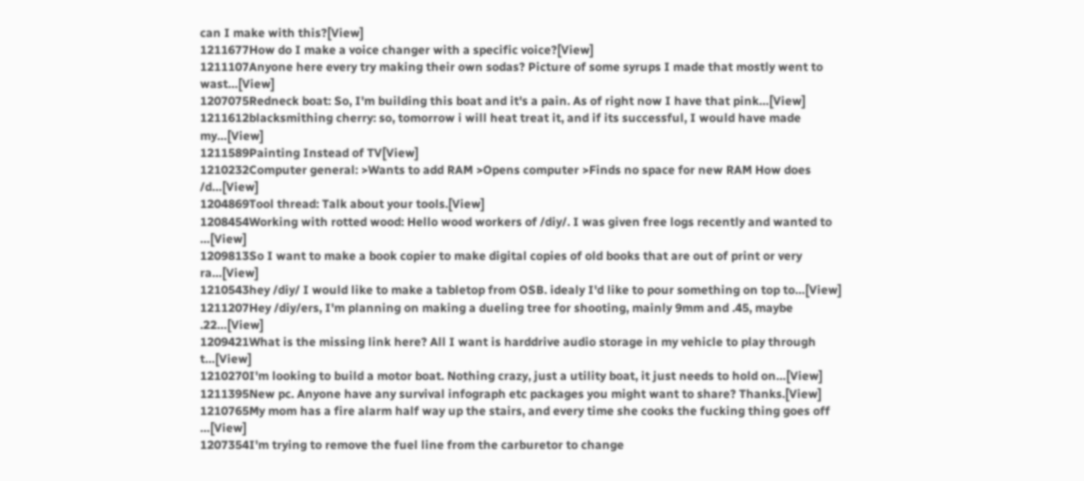can I make with this?[View]
1211677How do I make a voice changer with a specific voice?[View]
1211107Anyone here every try making their own sodas? Picture of some syrups I made that mostly went to wast…[View]
1207075Redneck boat: So, I'm building this boat and it's a pain. As of right now I have that pink…[View]
1211612blacksmithing cherry: so, tomorrow i will heat treat it, and if its successful, I would have made my…[View]
1211589Painting Instead of TV[View]
1210232Computer general: >Wants to add RAM >Opens computer >Finds no space for new RAM How does /d…[View]
1204869Tool thread: Talk about your tools.[View]
1208454Working with rotted wood: Hello wood workers of /diy/. I was given free logs recently and wanted to …[View]
1209813So I want to make a book copier to make digital copies of old books that are out of print or very ra…[View]
1210543hey /diy/ I would like to make a tabletop from OSB. idealy I'd like to pour something on top to…[View]
1211207Hey /diy/ers, I'm planning on making a dueling tree for shooting, mainly 9mm and .45, maybe .22…[View]
1209421What is the missing link here? All I want is harddrive audio storage in my vehicle to play through t…[View]
1210270I'm looking to build a motor boat. Nothing crazy, just a utility boat, it just needs to hold on…[View]
1211395New pc. Anyone have any survival infograph etc packages you might want to share? Thanks.[View]
1210765My mom has a fire alarm half way up the stairs, and every time she cooks the fucking thing goes off …[View]
1207354I'm trying to remove the fuel line from the carburetor to change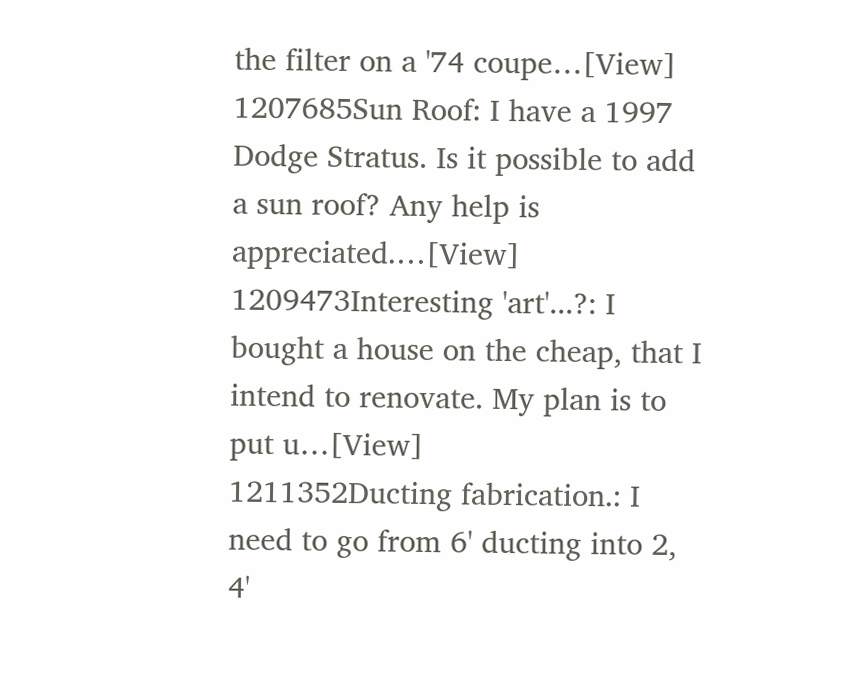the filter on a '74 coupe…[View]
1207685Sun Roof: I have a 1997 Dodge Stratus. Is it possible to add a sun roof? Any help is appreciated.…[View]
1209473Interesting 'art'...?: I bought a house on the cheap, that I intend to renovate. My plan is to put u…[View]
1211352Ducting fabrication.: I need to go from 6' ducting into 2, 4'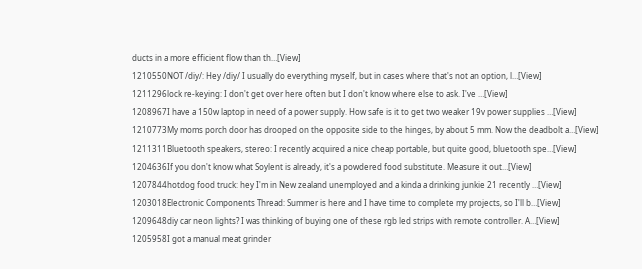ducts in a more efficient flow than th…[View]
1210550NOT /diy/: Hey /diy/ I usually do everything myself, but in cases where that's not an option, l…[View]
1211296lock re-keying: I don't get over here often but I don't know where else to ask. I've …[View]
1208967I have a 150w laptop in need of a power supply. How safe is it to get two weaker 19v power supplies …[View]
1210773My moms porch door has drooped on the opposite side to the hinges, by about 5 mm. Now the deadbolt a…[View]
1211311Bluetooth speakers, stereo: I recently acquired a nice cheap portable, but quite good, bluetooth spe…[View]
1204636If you don't know what Soylent is already, it's a powdered food substitute. Measure it out…[View]
1207844hotdog food truck: hey I'm in New zealand unemployed and a kinda a drinking junkie 21 recently …[View]
1203018Electronic Components Thread: Summer is here and I have time to complete my projects, so I'll b…[View]
1209648diy car neon lights? I was thinking of buying one of these rgb led strips with remote controller. A…[View]
1205958I got a manual meat grinder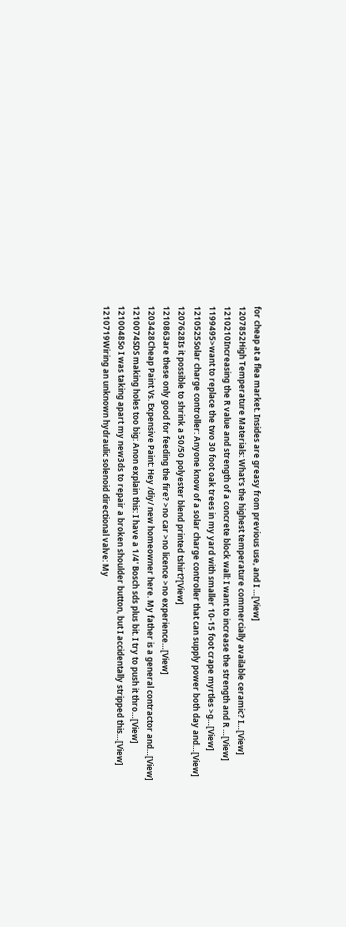for cheap at a flea market. Insides are greasy from previous use, and I …[View]
1207852High Temperature Materials: What's the highest temperature commercially available ceramic? I…[View]
1210210Increasing the R value and strength of a concrete block wall: I want to increase the strength and R …[View]
1199495>want to replace the two 30 foot oak trees in my yard with smaller 10-15 foot crape myrtles >g…[View]
1210525Solar charge controller: Anyone know of a solar charge controller that can supply power both day and…[View]
1207628Is it possible to shrink a 50/50 polyester blend printed tshirt?[View]
1210863are these only good for feeding the fire? >no car >no licence >no experience…[View]
1203428Cheap Paint Vs. Expensive Paint: Hey /diy/ new homeowner here. My father is a general contractor and…[View]
1210074SDS making holes too big: Anon explain this: I have a 1/4' Bosch sds plus bit. I try to push it thro…[View]
1210048So I was taking apart my new3ds to repair a broken shoulder button, but I accidentally stripped this…[View]
1210719Wiring an unknown hydraulic solenoid directional valve: My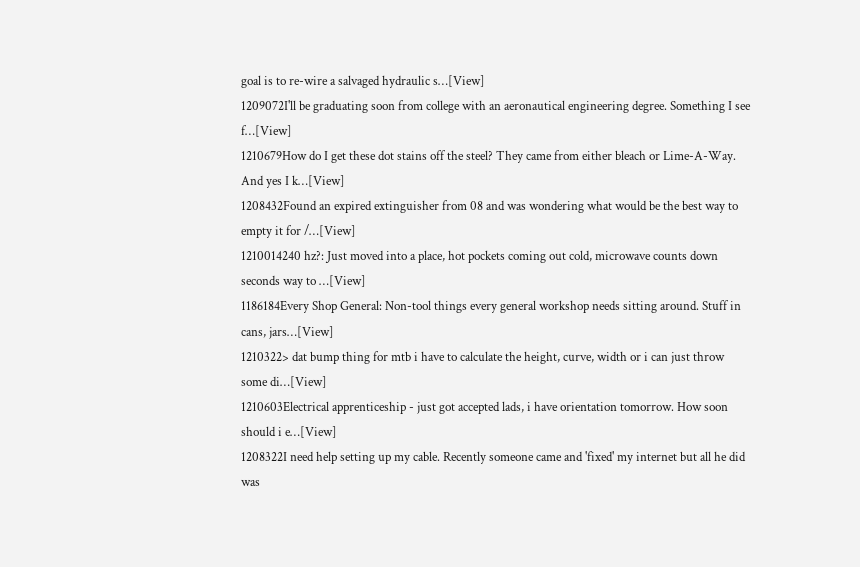goal is to re-wire a salvaged hydraulic s…[View]
1209072I'll be graduating soon from college with an aeronautical engineering degree. Something I see f…[View]
1210679How do I get these dot stains off the steel? They came from either bleach or Lime-A-Way. And yes I k…[View]
1208432Found an expired extinguisher from 08 and was wondering what would be the best way to empty it for /…[View]
1210014240 hz?: Just moved into a place, hot pockets coming out cold, microwave counts down seconds way to …[View]
1186184Every Shop General: Non-tool things every general workshop needs sitting around. Stuff in cans, jars…[View]
1210322> dat bump thing for mtb i have to calculate the height, curve, width or i can just throw some di…[View]
1210603Electrical apprenticeship - just got accepted lads, i have orientation tomorrow. How soon should i e…[View]
1208322I need help setting up my cable. Recently someone came and 'fixed' my internet but all he did was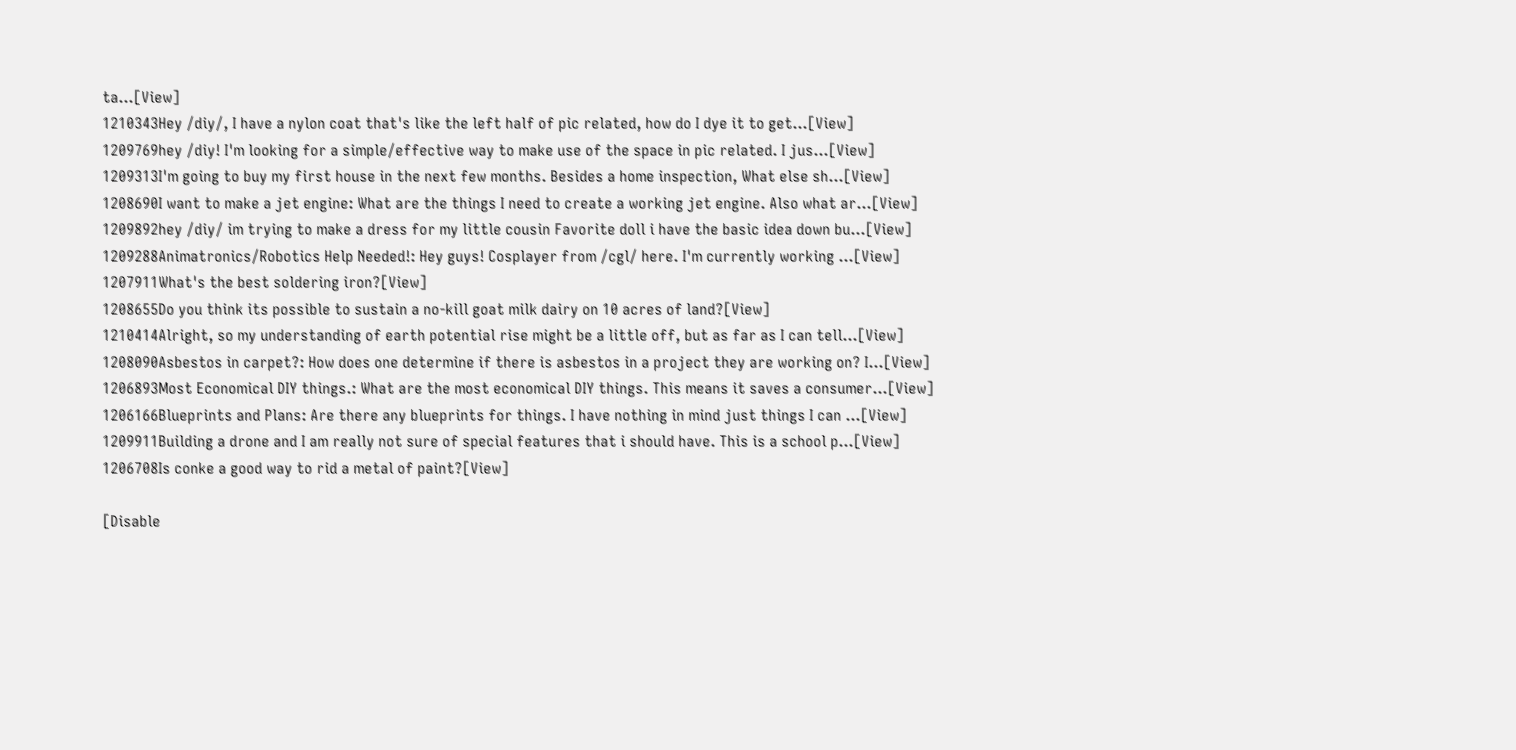ta…[View]
1210343Hey /diy/, I have a nylon coat that's like the left half of pic related, how do I dye it to get…[View]
1209769hey /diy! I'm looking for a simple/effective way to make use of the space in pic related. I jus…[View]
1209313I'm going to buy my first house in the next few months. Besides a home inspection, What else sh…[View]
1208690I want to make a jet engine: What are the things I need to create a working jet engine. Also what ar…[View]
1209892hey /diy/ im trying to make a dress for my little cousin Favorite doll i have the basic idea down bu…[View]
1209288Animatronics/Robotics Help Needed!: Hey guys! Cosplayer from /cgl/ here. I'm currently working …[View]
1207911What's the best soldering iron?[View]
1208655Do you think its possible to sustain a no-kill goat milk dairy on 10 acres of land?[View]
1210414Alright, so my understanding of earth potential rise might be a little off, but as far as I can tell…[View]
1208090Asbestos in carpet?: How does one determine if there is asbestos in a project they are working on? I…[View]
1206893Most Economical DIY things.: What are the most economical DIY things. This means it saves a consumer…[View]
1206166Blueprints and Plans: Are there any blueprints for things. I have nothing in mind just things I can …[View]
1209911Building a drone and I am really not sure of special features that i should have. This is a school p…[View]
1206708Is conke a good way to rid a metal of paint?[View]

[Disable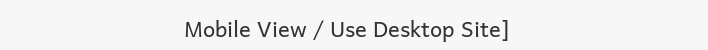Mobile View / Use Desktop Site]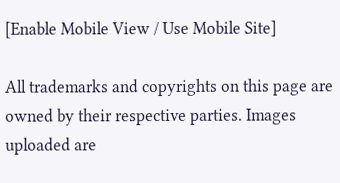[Enable Mobile View / Use Mobile Site]

All trademarks and copyrights on this page are owned by their respective parties. Images uploaded are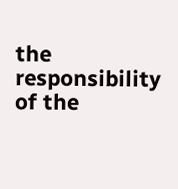the responsibility of the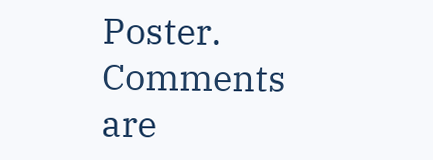Poster. Comments are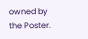owned by the Poster.